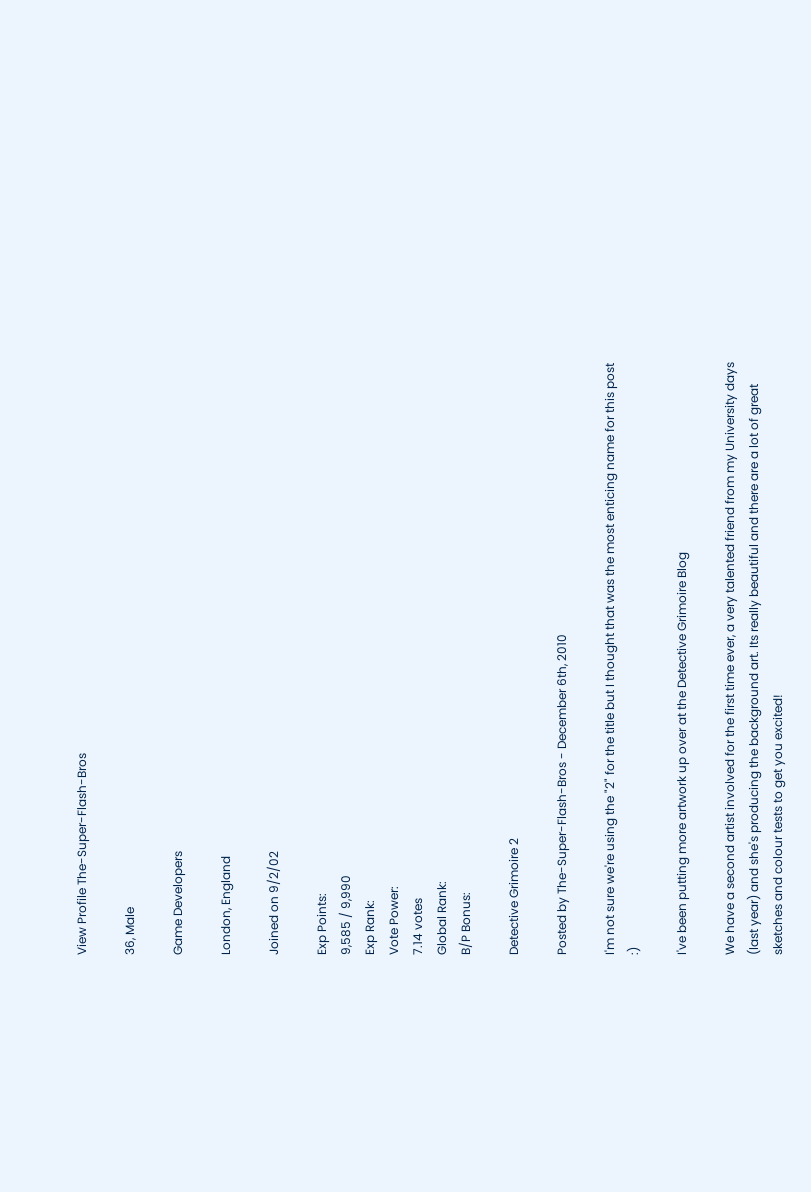View Profile The-Super-Flash-Bros

36, Male

Game Developers

London, England

Joined on 9/2/02

Exp Points:
9,585 / 9,990
Exp Rank:
Vote Power:
7.14 votes
Global Rank:
B/P Bonus:

Detective Grimoire 2

Posted by The-Super-Flash-Bros - December 6th, 2010

I'm not sure we're using the "2" for the title but I thought that was the most enticing name for this post :)

I've been putting more artwork up over at the Detective Grimoire Blog

We have a second artist involved for the first time ever, a very talented friend from my University days (last year) and she's producing the background art. Its really beautiful and there are a lot of great sketches and colour tests to get you excited!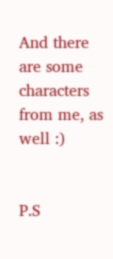And there are some characters from me, as well :)


P.S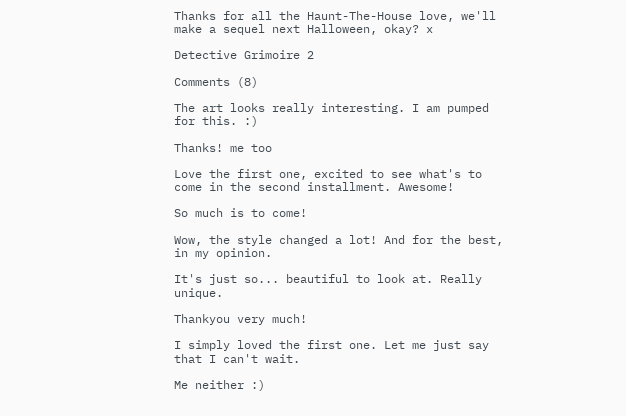Thanks for all the Haunt-The-House love, we'll make a sequel next Halloween, okay? x

Detective Grimoire 2

Comments (8)

The art looks really interesting. I am pumped for this. :)

Thanks! me too

Love the first one, excited to see what's to come in the second installment. Awesome!

So much is to come!

Wow, the style changed a lot! And for the best, in my opinion.

It's just so... beautiful to look at. Really unique.

Thankyou very much!

I simply loved the first one. Let me just say that I can't wait.

Me neither :)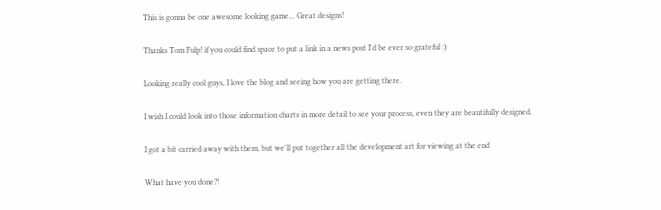This is gonna be one awesome looking game... Great designs!

Thanks Tom Fulp! if you could find space to put a link in a news post I'd be ever so grateful :)

Looking really cool guys, I love the blog and seeing how you are getting there.

I wish I could look into those information charts in more detail to see your process, even they are beautifully designed.

I got a bit carried away with them, but we'll put together all the development art for viewing at the end

What have you done?!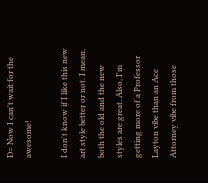D= Now I can't wait for the awesome!

I don't know if I like this new art style better or not. I mean, both the old and the new styles are great. Also, I'm getting more of a Professor Layton vibe than an Ace Attorney vibe from those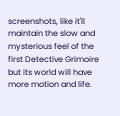screenshots, like it'll maintain the slow and mysterious feel of the first Detective Grimoire but its world will have more motion and life.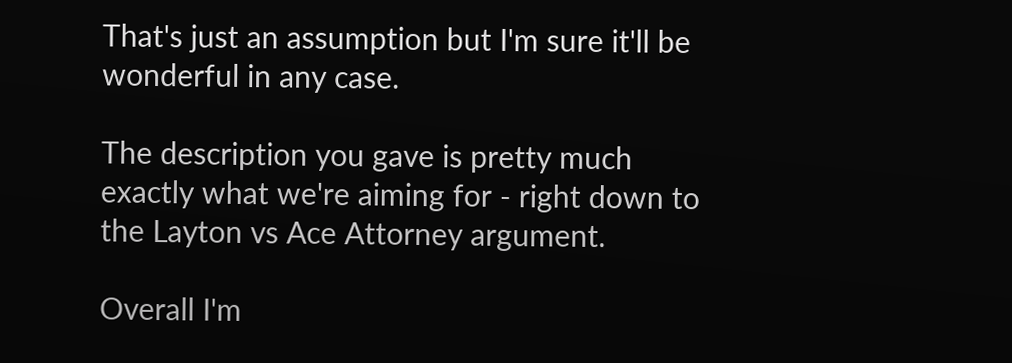That's just an assumption but I'm sure it'll be wonderful in any case.

The description you gave is pretty much exactly what we're aiming for - right down to the Layton vs Ace Attorney argument.

Overall I'm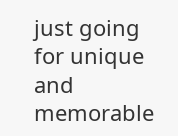just going for unique and memorable